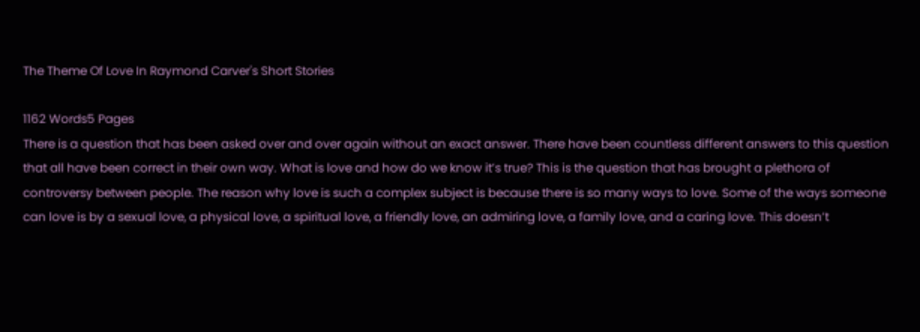The Theme Of Love In Raymond Carver's Short Stories

1162 Words5 Pages
There is a question that has been asked over and over again without an exact answer. There have been countless different answers to this question that all have been correct in their own way. What is love and how do we know it’s true? This is the question that has brought a plethora of controversy between people. The reason why love is such a complex subject is because there is so many ways to love. Some of the ways someone can love is by a sexual love, a physical love, a spiritual love, a friendly love, an admiring love, a family love, and a caring love. This doesn’t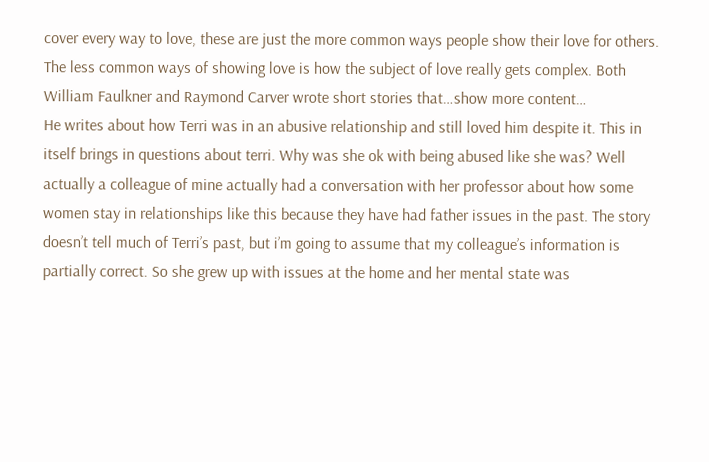cover every way to love, these are just the more common ways people show their love for others. The less common ways of showing love is how the subject of love really gets complex. Both William Faulkner and Raymond Carver wrote short stories that…show more content…
He writes about how Terri was in an abusive relationship and still loved him despite it. This in itself brings in questions about terri. Why was she ok with being abused like she was? Well actually a colleague of mine actually had a conversation with her professor about how some women stay in relationships like this because they have had father issues in the past. The story doesn’t tell much of Terri’s past, but i’m going to assume that my colleague’s information is partially correct. So she grew up with issues at the home and her mental state was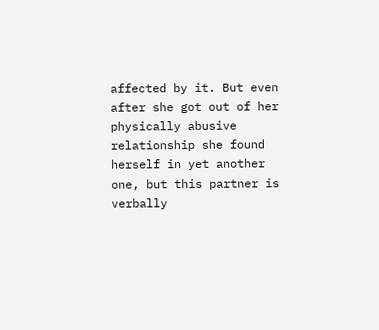affected by it. But even after she got out of her physically abusive relationship she found herself in yet another one, but this partner is verbally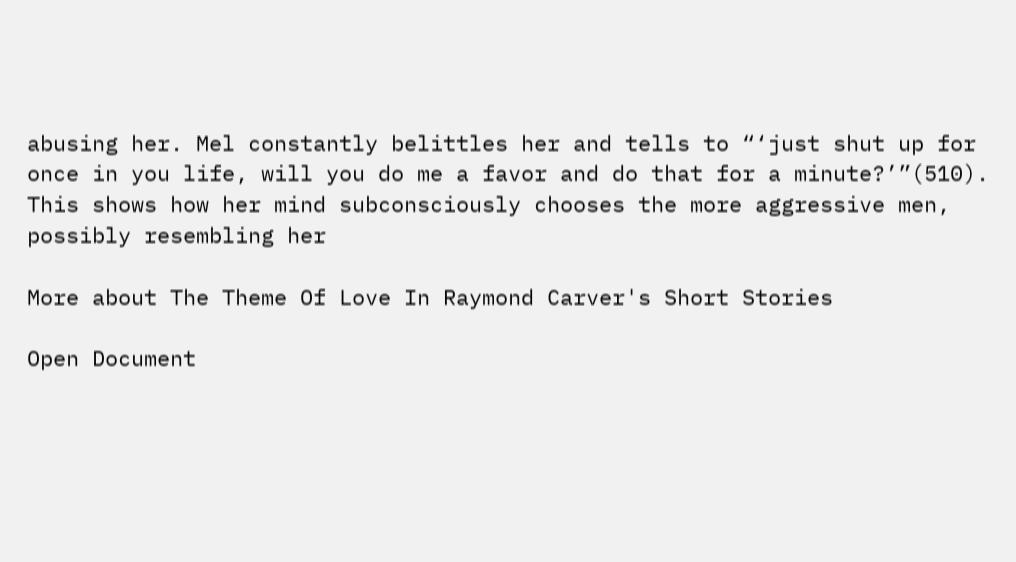abusing her. Mel constantly belittles her and tells to “‘just shut up for once in you life, will you do me a favor and do that for a minute?’”(510). This shows how her mind subconsciously chooses the more aggressive men, possibly resembling her

More about The Theme Of Love In Raymond Carver's Short Stories

Open Document